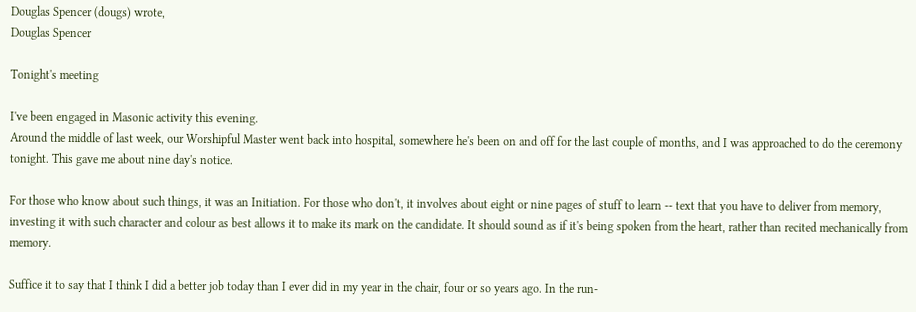Douglas Spencer (dougs) wrote,
Douglas Spencer

Tonight's meeting

I've been engaged in Masonic activity this evening.
Around the middle of last week, our Worshipful Master went back into hospital, somewhere he's been on and off for the last couple of months, and I was approached to do the ceremony tonight. This gave me about nine day's notice.

For those who know about such things, it was an Initiation. For those who don't, it involves about eight or nine pages of stuff to learn -- text that you have to deliver from memory, investing it with such character and colour as best allows it to make its mark on the candidate. It should sound as if it's being spoken from the heart, rather than recited mechanically from memory.

Suffice it to say that I think I did a better job today than I ever did in my year in the chair, four or so years ago. In the run-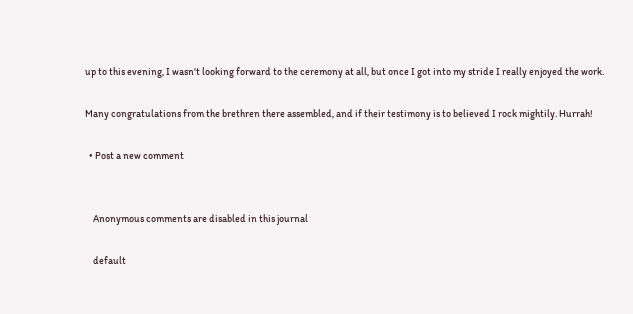up to this evening, I wasn't looking forward to the ceremony at all, but once I got into my stride I really enjoyed the work.

Many congratulations from the brethren there assembled, and if their testimony is to believed I rock mightily. Hurrah!

  • Post a new comment


    Anonymous comments are disabled in this journal

    default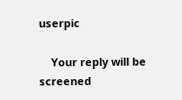userpic

    Your reply will be screened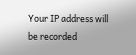Your IP address will be recorded